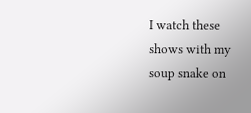I watch these shows with my soup snake on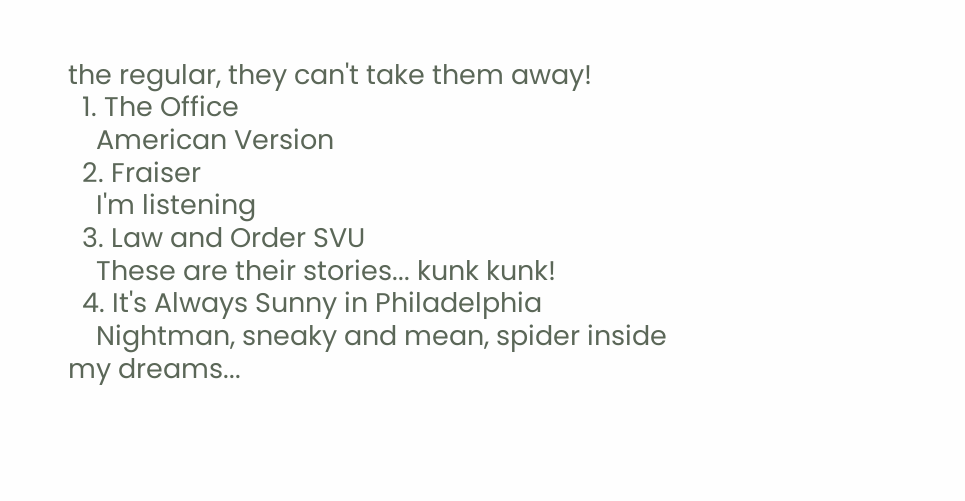the regular, they can't take them away!
  1. The Office
    American Version
  2. Fraiser
    I'm listening
  3. Law and Order SVU
    These are their stories... kunk kunk!
  4. It's Always Sunny in Philadelphia
    Nightman, sneaky and mean, spider inside my dreams...